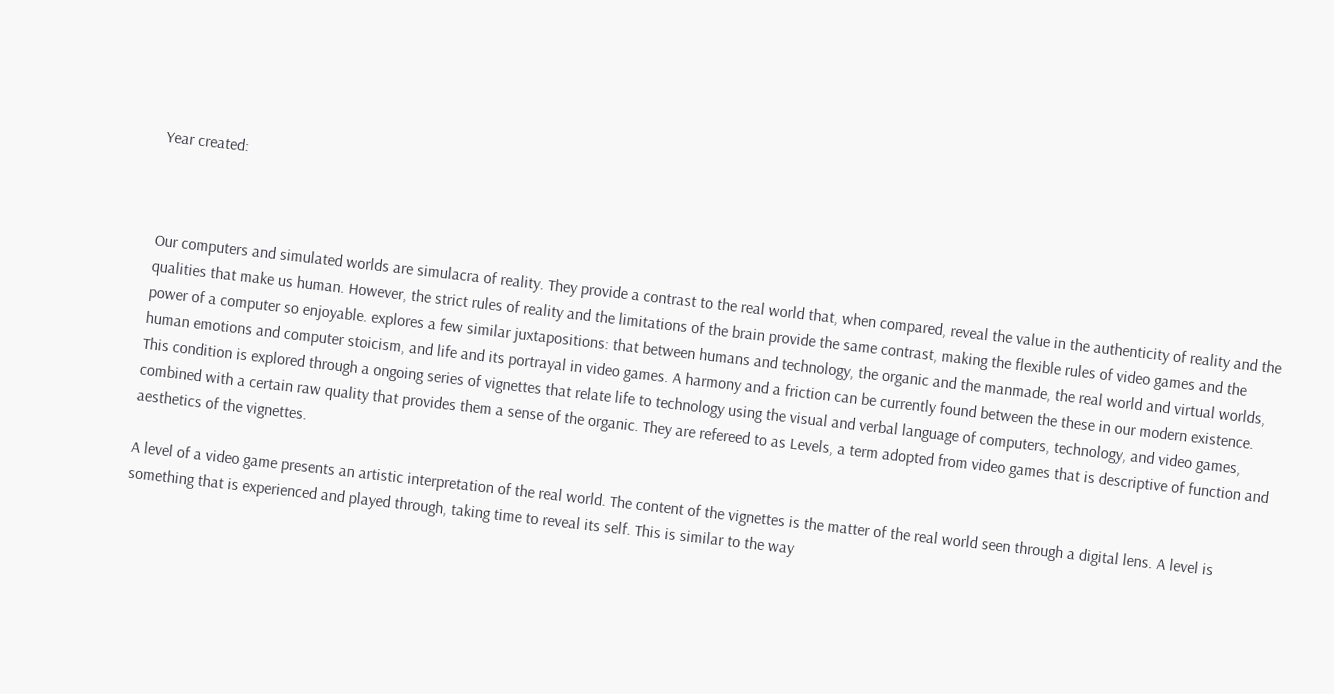Year created:



Our computers and simulated worlds are simulacra of reality. They provide a contrast to the real world that, when compared, reveal the value in the authenticity of reality and the qualities that make us human. However, the strict rules of reality and the limitations of the brain provide the same contrast, making the flexible rules of video games and the power of a computer so enjoyable. explores a few similar juxtapositions: that between humans and technology, the organic and the manmade, the real world and virtual worlds, human emotions and computer stoicism, and life and its portrayal in video games. A harmony and a friction can be currently found between the these in our modern existence. This condition is explored through a ongoing series of vignettes that relate life to technology using the visual and verbal language of computers, technology, and video games, combined with a certain raw quality that provides them a sense of the organic. They are refereed to as Levels, a term adopted from video games that is descriptive of function and aesthetics of the vignettes.

A level of a video game presents an artistic interpretation of the real world. The content of the vignettes is the matter of the real world seen through a digital lens. A level is something that is experienced and played through, taking time to reveal its self. This is similar to the way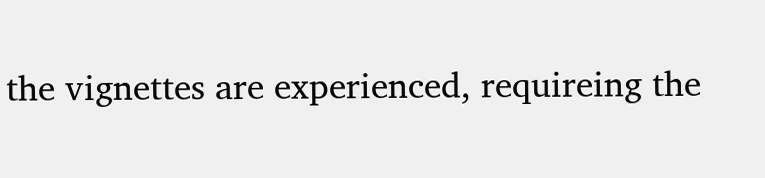the vignettes are experienced, requireing the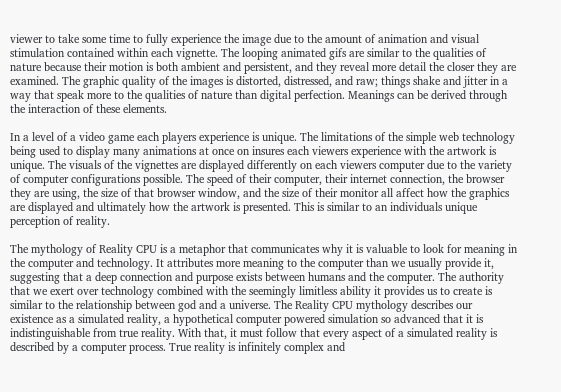viewer to take some time to fully experience the image due to the amount of animation and visual stimulation contained within each vignette. The looping animated gifs are similar to the qualities of nature because their motion is both ambient and persistent, and they reveal more detail the closer they are examined. The graphic quality of the images is distorted, distressed, and raw; things shake and jitter in a way that speak more to the qualities of nature than digital perfection. Meanings can be derived through the interaction of these elements.

In a level of a video game each players experience is unique. The limitations of the simple web technology being used to display many animations at once on insures each viewers experience with the artwork is unique. The visuals of the vignettes are displayed differently on each viewers computer due to the variety of computer configurations possible. The speed of their computer, their internet connection, the browser they are using, the size of that browser window, and the size of their monitor all affect how the graphics are displayed and ultimately how the artwork is presented. This is similar to an individuals unique perception of reality.

The mythology of Reality CPU is a metaphor that communicates why it is valuable to look for meaning in the computer and technology. It attributes more meaning to the computer than we usually provide it, suggesting that a deep connection and purpose exists between humans and the computer. The authority that we exert over technology combined with the seemingly limitless ability it provides us to create is similar to the relationship between god and a universe. The Reality CPU mythology describes our existence as a simulated reality, a hypothetical computer powered simulation so advanced that it is indistinguishable from true reality. With that, it must follow that every aspect of a simulated reality is described by a computer process. True reality is infinitely complex and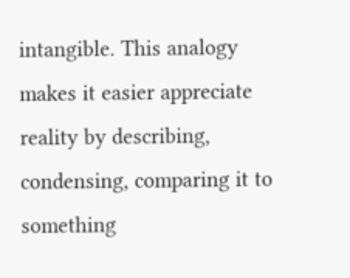intangible. This analogy makes it easier appreciate reality by describing, condensing, comparing it to something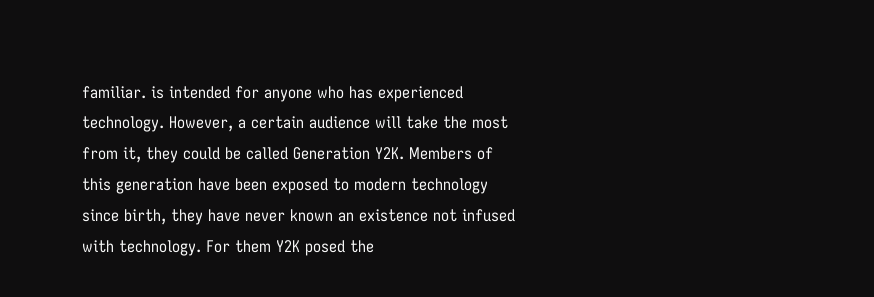familiar. is intended for anyone who has experienced technology. However, a certain audience will take the most from it, they could be called Generation Y2K. Members of this generation have been exposed to modern technology since birth, they have never known an existence not infused with technology. For them Y2K posed the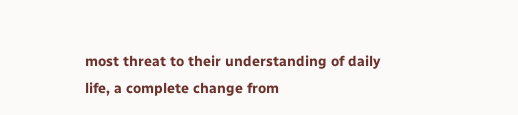most threat to their understanding of daily life, a complete change from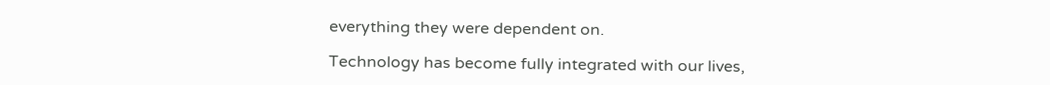everything they were dependent on.

Technology has become fully integrated with our lives,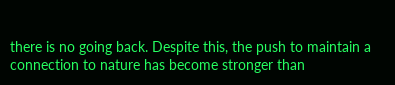there is no going back. Despite this, the push to maintain a connection to nature has become stronger than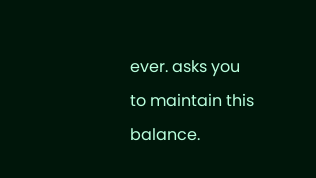ever. asks you to maintain this balance.